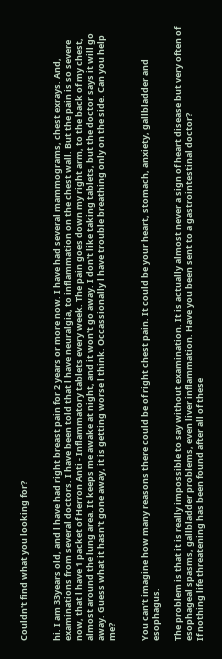Couldn't find what you looking for?


hi. I am 33years old, and l have had right breast pain for 2 years or more now. I have had several mammograms, chest exrays. And, examinations from several doctors. I have been told that l have neuralgia, to inflammation on the chest wall. But the pain is so severe now, that l have 1 packet of Herron Anti - Inflammatory tablets every week. The pain goes down my right arm, to the back of my chest, almost around the lung area. It keeps me awake at night, and it won't go away. I don't like taking tablets, but the doctor says it will go away. Guess what it hasn't gone away, it is getting worse l think. Occassionally l have trouble breathing only on the side. Can you help me?


You can’t imagine how many reasons there could be of right chest pain. It could be your heart, stomach, anxiety, gallbladder and esophagus.

The problem is that it is really impossible to say without examination. It is actually almost never a sign of heart disease but very often of esophageal spasms, gallbladder problems, even liver inflammation. Have you been sent to a gastrointestinal doctor?
If nothing life threatening has been found after all of these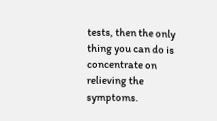tests, then the only thing you can do is concentrate on relieving the symptoms.